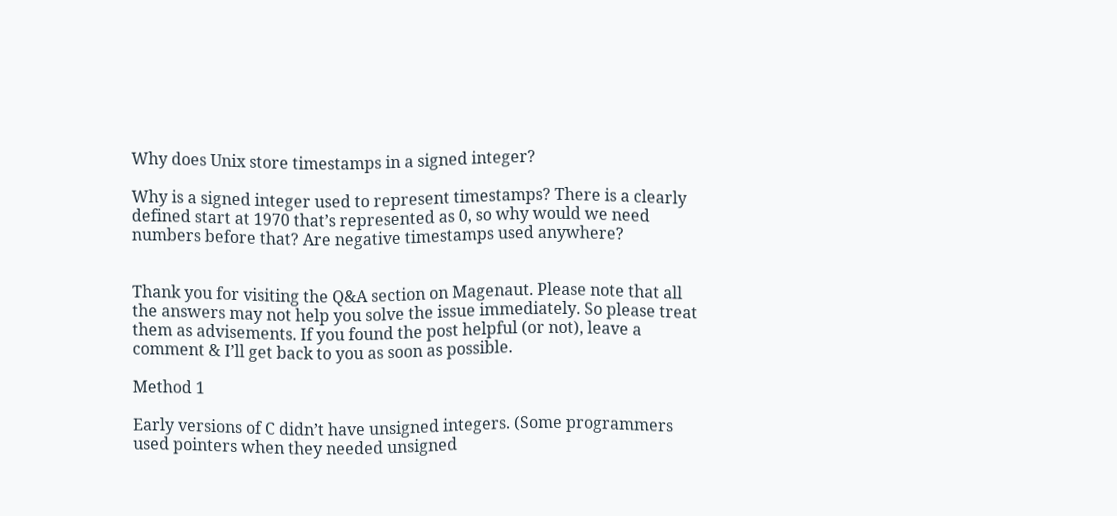Why does Unix store timestamps in a signed integer?

Why is a signed integer used to represent timestamps? There is a clearly defined start at 1970 that’s represented as 0, so why would we need numbers before that? Are negative timestamps used anywhere?


Thank you for visiting the Q&A section on Magenaut. Please note that all the answers may not help you solve the issue immediately. So please treat them as advisements. If you found the post helpful (or not), leave a comment & I’ll get back to you as soon as possible.

Method 1

Early versions of C didn’t have unsigned integers. (Some programmers used pointers when they needed unsigned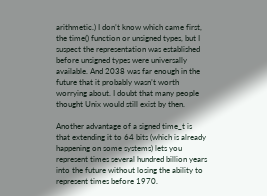arithmetic.) I don’t know which came first, the time() function or unsigned types, but I suspect the representation was established before unsigned types were universally available. And 2038 was far enough in the future that it probably wasn’t worth worrying about. I doubt that many people thought Unix would still exist by then.

Another advantage of a signed time_t is that extending it to 64 bits (which is already happening on some systems) lets you represent times several hundred billion years into the future without losing the ability to represent times before 1970.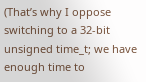(That’s why I oppose switching to a 32-bit unsigned time_t; we have enough time to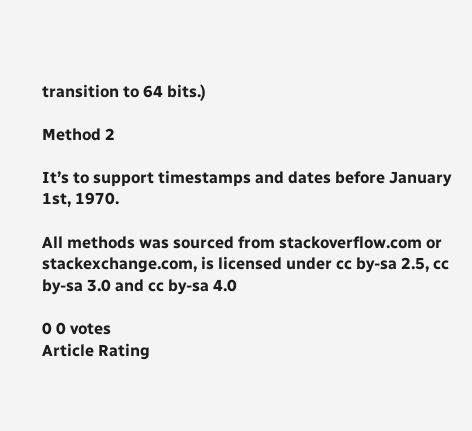transition to 64 bits.)

Method 2

It’s to support timestamps and dates before January 1st, 1970.

All methods was sourced from stackoverflow.com or stackexchange.com, is licensed under cc by-sa 2.5, cc by-sa 3.0 and cc by-sa 4.0

0 0 votes
Article Rating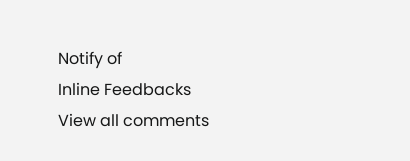Notify of
Inline Feedbacks
View all comments